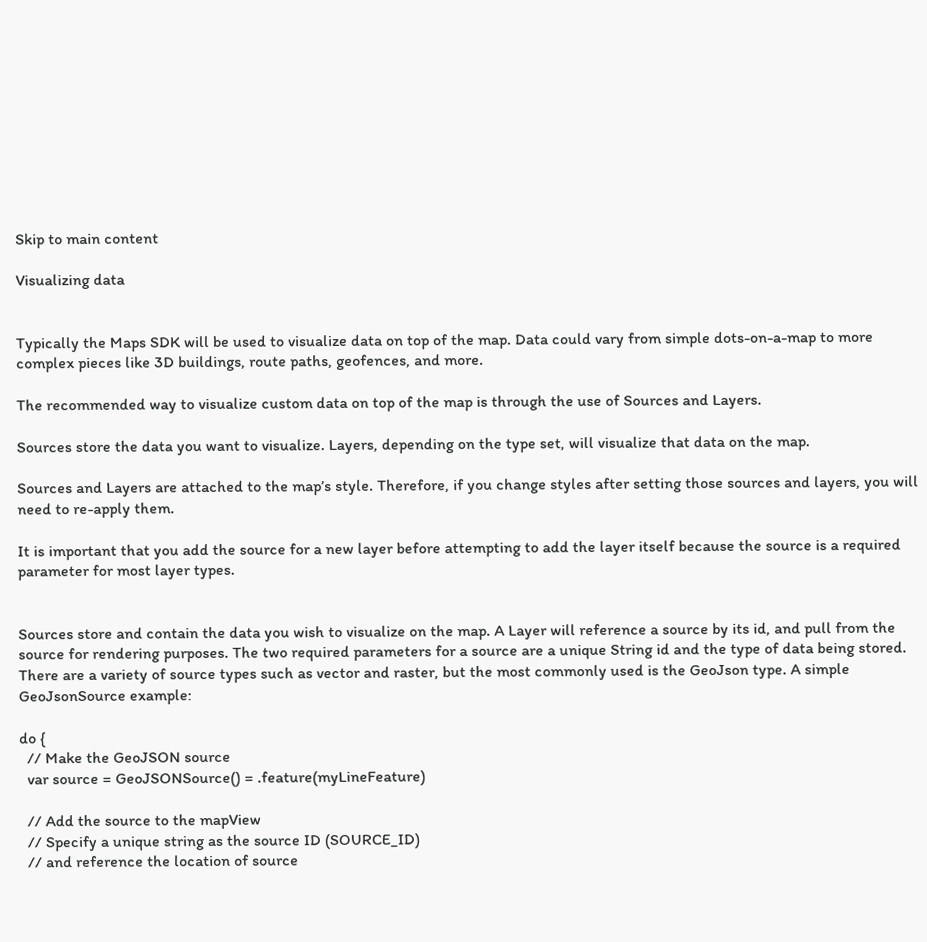Skip to main content

Visualizing data


Typically the Maps SDK will be used to visualize data on top of the map. Data could vary from simple dots-on-a-map to more complex pieces like 3D buildings, route paths, geofences, and more.

The recommended way to visualize custom data on top of the map is through the use of Sources and Layers.

Sources store the data you want to visualize. Layers, depending on the type set, will visualize that data on the map.

Sources and Layers are attached to the map’s style. Therefore, if you change styles after setting those sources and layers, you will need to re-apply them.

It is important that you add the source for a new layer before attempting to add the layer itself because the source is a required parameter for most layer types.


Sources store and contain the data you wish to visualize on the map. A Layer will reference a source by its id, and pull from the source for rendering purposes. The two required parameters for a source are a unique String id and the type of data being stored. There are a variety of source types such as vector and raster, but the most commonly used is the GeoJson type. A simple GeoJsonSource example:

do {
  // Make the GeoJSON source
  var source = GeoJSONSource() = .feature(myLineFeature)

  // Add the source to the mapView
  // Specify a unique string as the source ID (SOURCE_ID)
  // and reference the location of source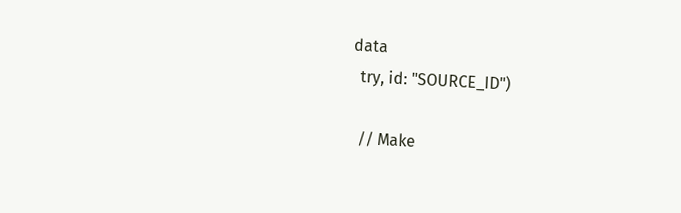data
  try, id: "SOURCE_ID")

  // Make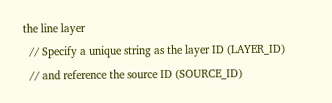the line layer
  // Specify a unique string as the layer ID (LAYER_ID)
  // and reference the source ID (SOURCE_ID)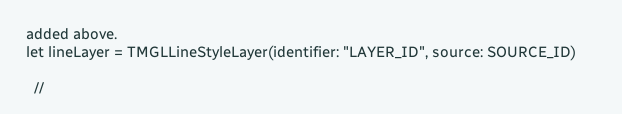added above.
let lineLayer = TMGLLineStyleLayer(identifier: "LAYER_ID", source: SOURCE_ID)

  //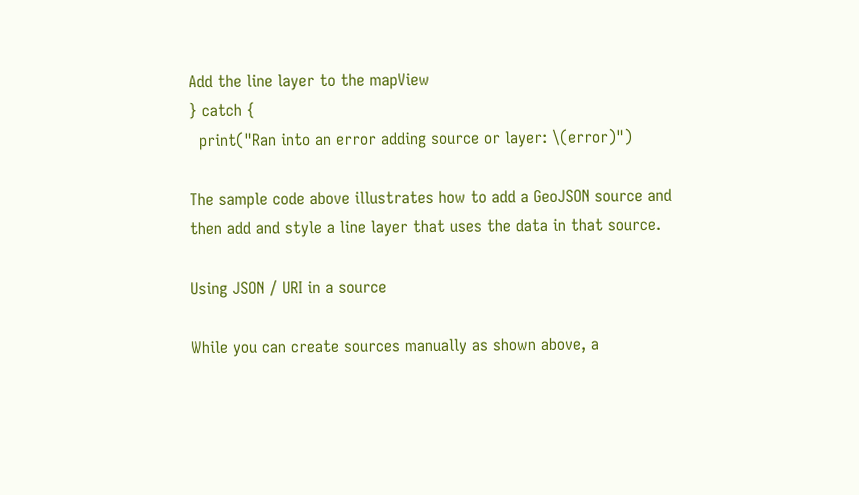Add the line layer to the mapView
} catch {
  print("Ran into an error adding source or layer: \(error)")

The sample code above illustrates how to add a GeoJSON source and then add and style a line layer that uses the data in that source.

Using JSON / URI in a source

While you can create sources manually as shown above, a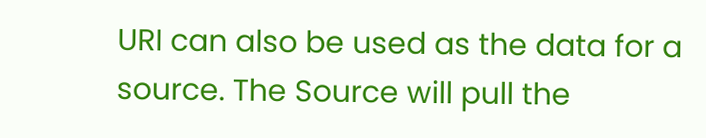URI can also be used as the data for a source. The Source will pull the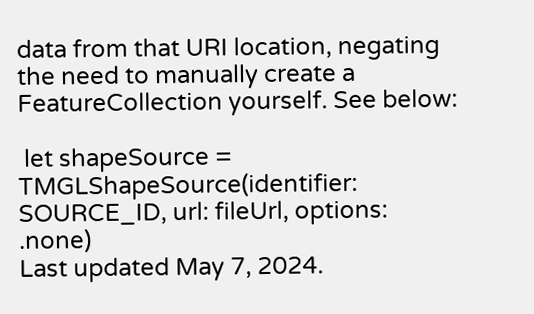data from that URI location, negating the need to manually create a FeatureCollection yourself. See below:

 let shapeSource = TMGLShapeSource(identifier: SOURCE_ID, url: fileUrl, options: .none)
Last updated May 7, 2024.